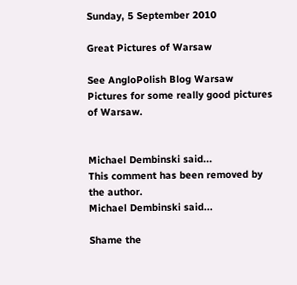Sunday, 5 September 2010

Great Pictures of Warsaw

See AngloPolish Blog Warsaw Pictures for some really good pictures of Warsaw.


Michael Dembinski said...
This comment has been removed by the author.
Michael Dembinski said...

Shame the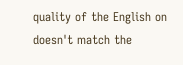quality of the English on doesn't match the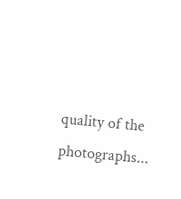quality of the photographs...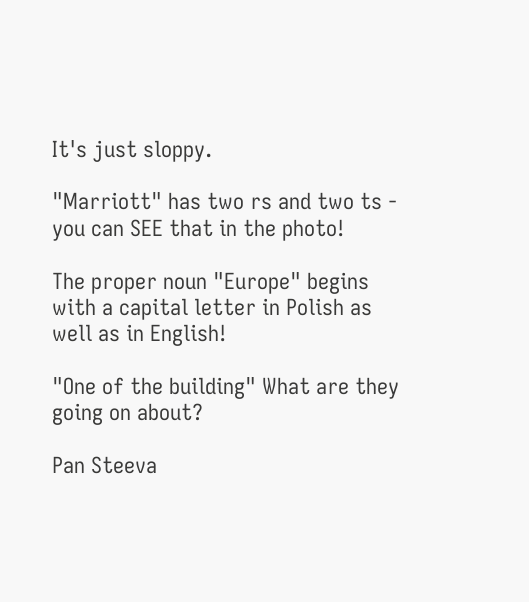It's just sloppy.

"Marriott" has two rs and two ts - you can SEE that in the photo!

The proper noun "Europe" begins with a capital letter in Polish as well as in English!

"One of the building" What are they going on about?

Pan Steeva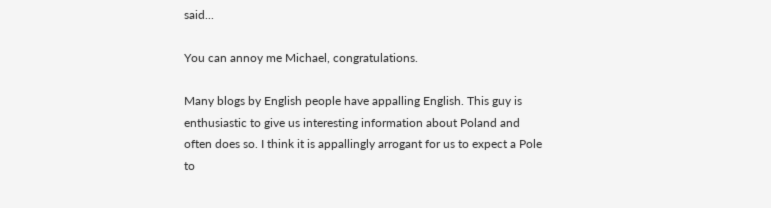said...

You can annoy me Michael, congratulations.

Many blogs by English people have appalling English. This guy is enthusiastic to give us interesting information about Poland and often does so. I think it is appallingly arrogant for us to expect a Pole to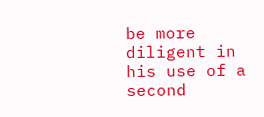be more diligent in his use of a second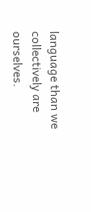language than we collectively are ourselves.